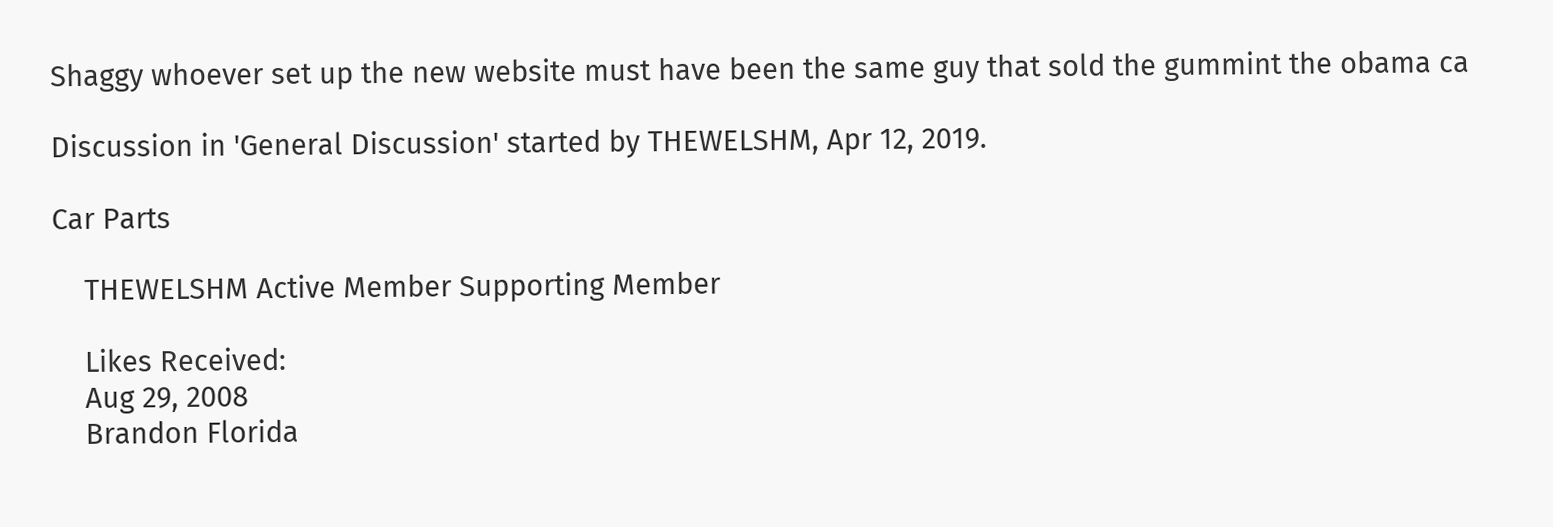Shaggy whoever set up the new website must have been the same guy that sold the gummint the obama ca

Discussion in 'General Discussion' started by THEWELSHM, Apr 12, 2019.

Car Parts

    THEWELSHM Active Member Supporting Member

    Likes Received:
    Aug 29, 2008
    Brandon Florida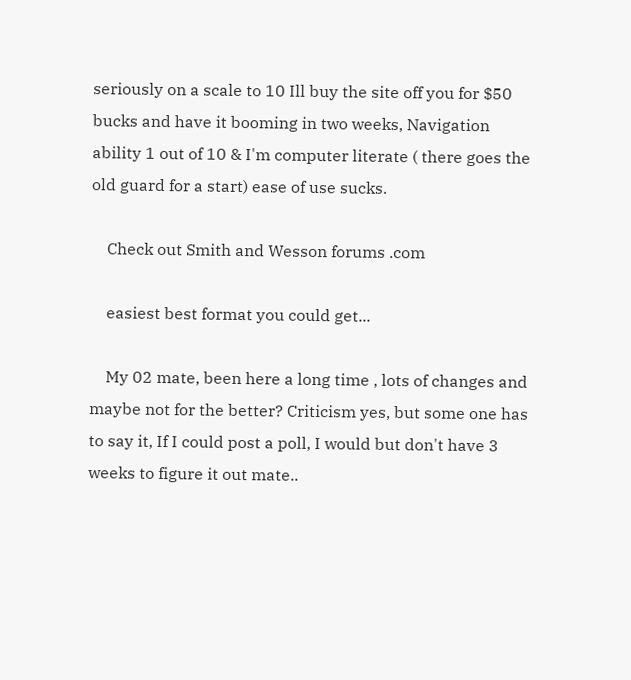seriously on a scale to 10 Ill buy the site off you for $50 bucks and have it booming in two weeks, Navigation ability 1 out of 10 & I'm computer literate ( there goes the old guard for a start) ease of use sucks.

    Check out Smith and Wesson forums .com

    easiest best format you could get...

    My 02 mate, been here a long time , lots of changes and maybe not for the better? Criticism yes, but some one has to say it, If I could post a poll, I would but don't have 3 weeks to figure it out mate..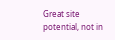Great site potential, not in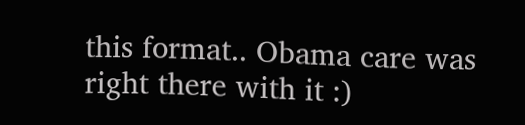this format.. Obama care was right there with it :)